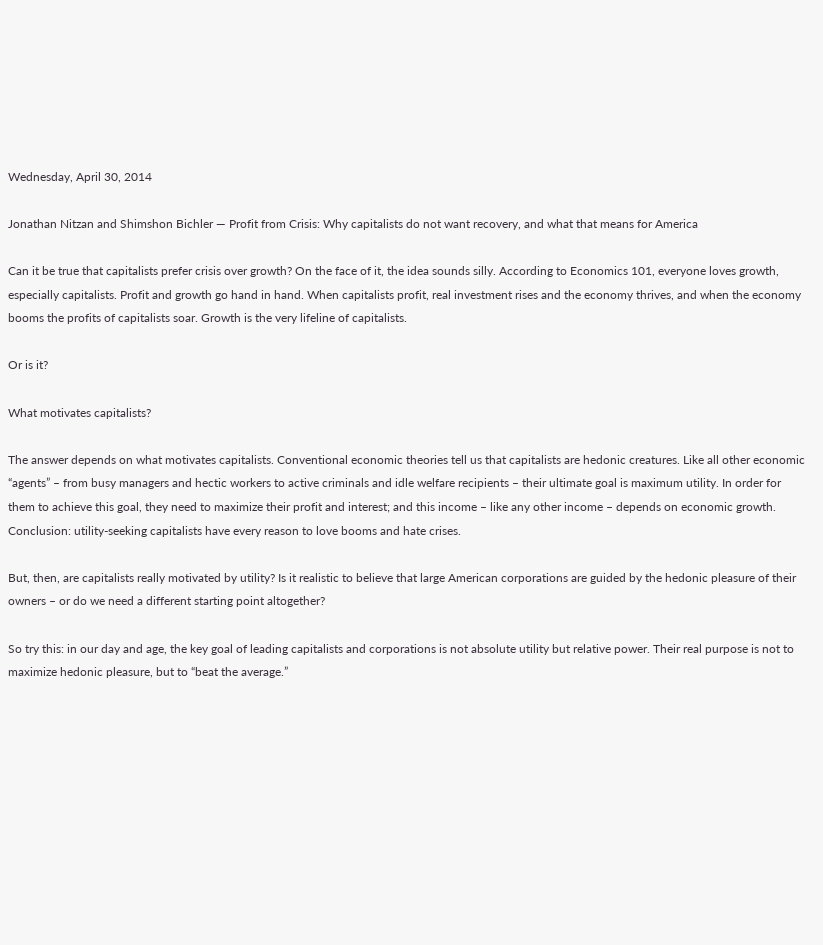Wednesday, April 30, 2014

Jonathan Nitzan and Shimshon Bichler — Profit from Crisis: Why capitalists do not want recovery, and what that means for America

Can it be true that capitalists prefer crisis over growth? On the face of it, the idea sounds silly. According to Economics 101, everyone loves growth, especially capitalists. Profit and growth go hand in hand. When capitalists profit, real investment rises and the economy thrives, and when the economy booms the profits of capitalists soar. Growth is the very lifeline of capitalists.

Or is it?

What motivates capitalists?

The answer depends on what motivates capitalists. Conventional economic theories tell us that capitalists are hedonic creatures. Like all other economic “agents” – from busy managers and hectic workers to active criminals and idle welfare recipients – their ultimate goal is maximum utility. In order for them to achieve this goal, they need to maximize their profit and interest; and this income – like any other income – depends on economic growth. Conclusion: utility-seeking capitalists have every reason to love booms and hate crises.

But, then, are capitalists really motivated by utility? Is it realistic to believe that large American corporations are guided by the hedonic pleasure of their owners – or do we need a different starting point altogether?

So try this: in our day and age, the key goal of leading capitalists and corporations is not absolute utility but relative power. Their real purpose is not to maximize hedonic pleasure, but to “beat the average.”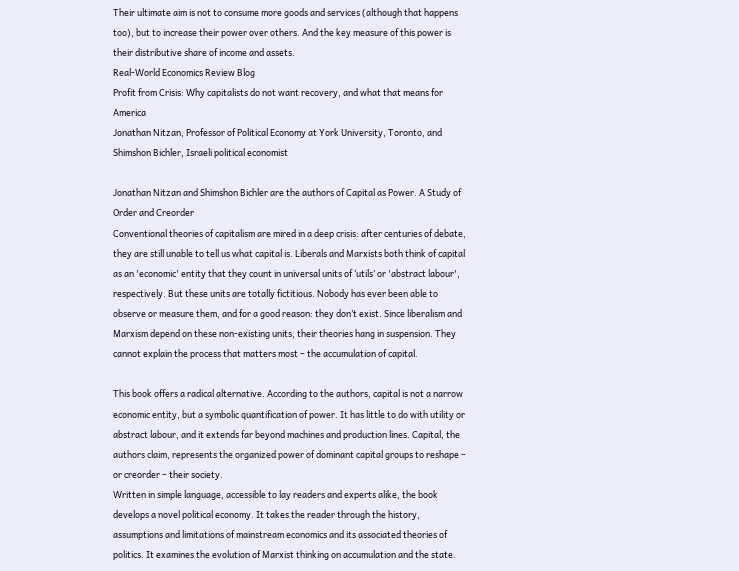Their ultimate aim is not to consume more goods and services (although that happens too), but to increase their power over others. And the key measure of this power is their distributive share of income and assets.
Real-World Economics Review Blog
Profit from Crisis: Why capitalists do not want recovery, and what that means for America
Jonathan Nitzan, Professor of Political Economy at York University, Toronto, and Shimshon Bichler, Israeli political economist

Jonathan Nitzan and Shimshon Bichler are the authors of Capital as Power. A Study of Order and Creorder
Conventional theories of capitalism are mired in a deep crisis: after centuries of debate, they are still unable to tell us what capital is. Liberals and Marxists both think of capital as an 'economic' entity that they count in universal units of ‘utils’ or 'abstract labour', respectively. But these units are totally fictitious. Nobody has ever been able to observe or measure them, and for a good reason: they don’t exist. Since liberalism and Marxism depend on these non-existing units, their theories hang in suspension. They cannot explain the process that matters most – the accumulation of capital.

This book offers a radical alternative. According to the authors, capital is not a narrow economic entity, but a symbolic quantification of power. It has little to do with utility or abstract labour, and it extends far beyond machines and production lines. Capital, the authors claim, represents the organized power of dominant capital groups to reshape – or creorder – their society.
Written in simple language, accessible to lay readers and experts alike, the book develops a novel political economy. It takes the reader through the history, assumptions and limitations of mainstream economics and its associated theories of politics. It examines the evolution of Marxist thinking on accumulation and the state.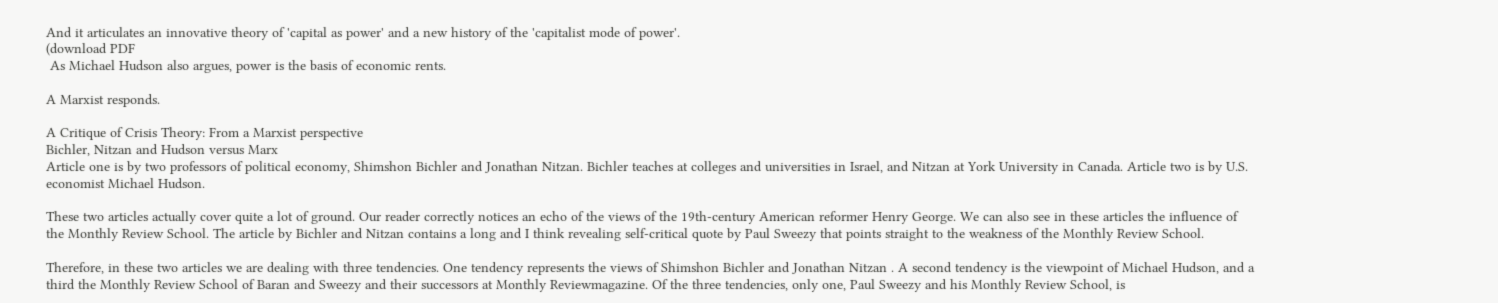And it articulates an innovative theory of 'capital as power' and a new history of the 'capitalist mode of power'.
(download PDF
 As Michael Hudson also argues, power is the basis of economic rents.

A Marxist responds.

A Critique of Crisis Theory: From a Marxist perspective
Bichler, Nitzan and Hudson versus Marx
Article one is by two professors of political economy, Shimshon Bichler and Jonathan Nitzan. Bichler teaches at colleges and universities in Israel, and Nitzan at York University in Canada. Article two is by U.S. economist Michael Hudson.

These two articles actually cover quite a lot of ground. Our reader correctly notices an echo of the views of the 19th-century American reformer Henry George. We can also see in these articles the influence of the Monthly Review School. The article by Bichler and Nitzan contains a long and I think revealing self-critical quote by Paul Sweezy that points straight to the weakness of the Monthly Review School.

Therefore, in these two articles we are dealing with three tendencies. One tendency represents the views of Shimshon Bichler and Jonathan Nitzan . A second tendency is the viewpoint of Michael Hudson, and a third the Monthly Review School of Baran and Sweezy and their successors at Monthly Reviewmagazine. Of the three tendencies, only one, Paul Sweezy and his Monthly Review School, is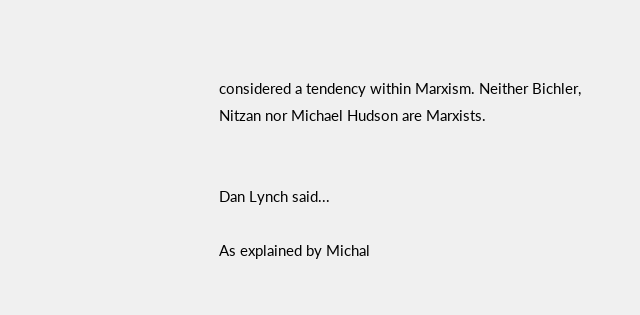considered a tendency within Marxism. Neither Bichler, Nitzan nor Michael Hudson are Marxists.


Dan Lynch said...

As explained by Michal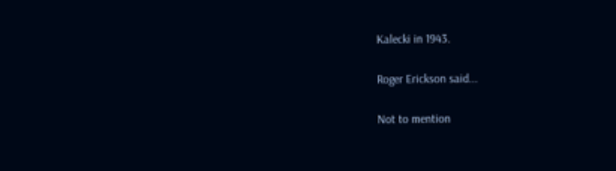Kalecki in 1943.

Roger Erickson said...

Not to mention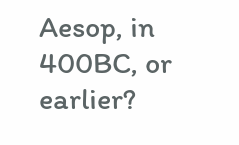Aesop, in 400BC, or earlier?